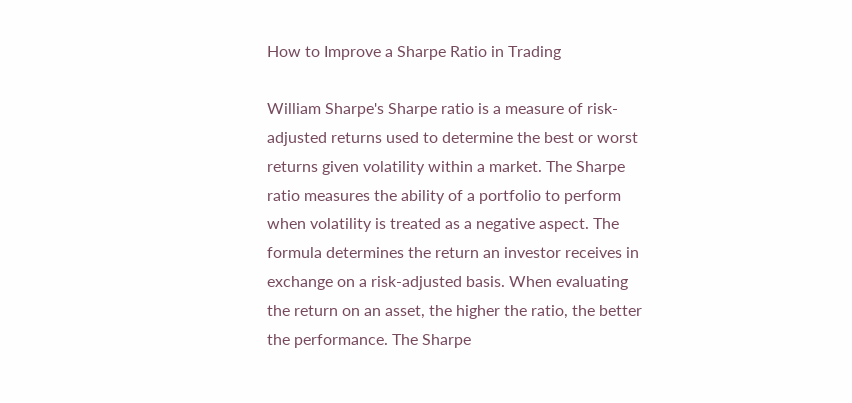How to Improve a Sharpe Ratio in Trading

William Sharpe's Sharpe ratio is a measure of risk-adjusted returns used to determine the best or worst returns given volatility within a market. The Sharpe ratio measures the ability of a portfolio to perform when volatility is treated as a negative aspect. The formula determines the return an investor receives in exchange on a risk-adjusted basis. When evaluating the return on an asset, the higher the ratio, the better the performance. The Sharpe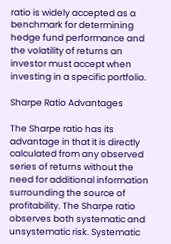ratio is widely accepted as a benchmark for determining hedge fund performance and the volatility of returns an investor must accept when investing in a specific portfolio.

Sharpe Ratio Advantages

The Sharpe ratio has its advantage in that it is directly calculated from any observed series of returns without the need for additional information surrounding the source of profitability. The Sharpe ratio observes both systematic and unsystematic risk. Systematic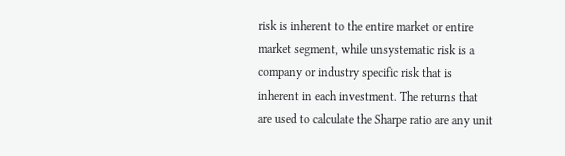risk is inherent to the entire market or entire market segment, while unsystematic risk is a company or industry specific risk that is inherent in each investment. The returns that are used to calculate the Sharpe ratio are any unit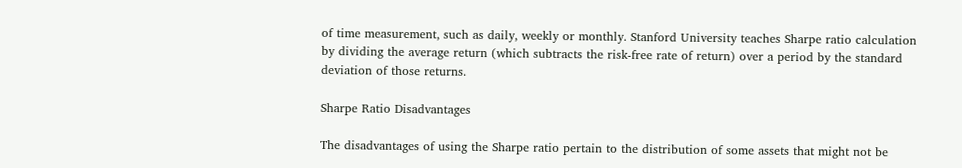of time measurement, such as daily, weekly or monthly. Stanford University teaches Sharpe ratio calculation by dividing the average return (which subtracts the risk-free rate of return) over a period by the standard deviation of those returns.

Sharpe Ratio Disadvantages

The disadvantages of using the Sharpe ratio pertain to the distribution of some assets that might not be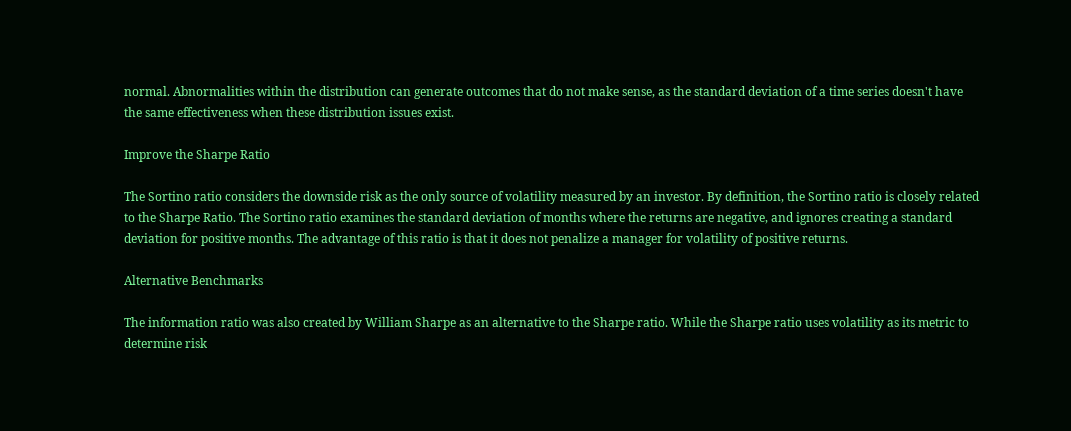normal. Abnormalities within the distribution can generate outcomes that do not make sense, as the standard deviation of a time series doesn't have the same effectiveness when these distribution issues exist.

Improve the Sharpe Ratio

The Sortino ratio considers the downside risk as the only source of volatility measured by an investor. By definition, the Sortino ratio is closely related to the Sharpe Ratio. The Sortino ratio examines the standard deviation of months where the returns are negative, and ignores creating a standard deviation for positive months. The advantage of this ratio is that it does not penalize a manager for volatility of positive returns.

Alternative Benchmarks

The information ratio was also created by William Sharpe as an alternative to the Sharpe ratio. While the Sharpe ratio uses volatility as its metric to determine risk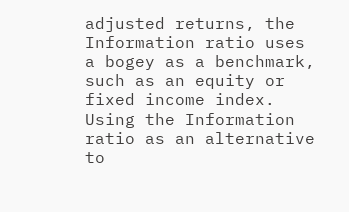adjusted returns, the Information ratio uses a bogey as a benchmark, such as an equity or fixed income index. Using the Information ratio as an alternative to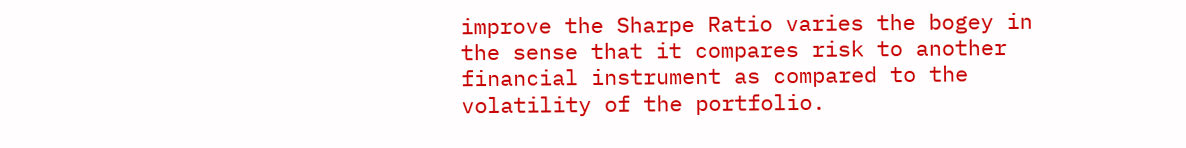improve the Sharpe Ratio varies the bogey in the sense that it compares risk to another financial instrument as compared to the volatility of the portfolio.